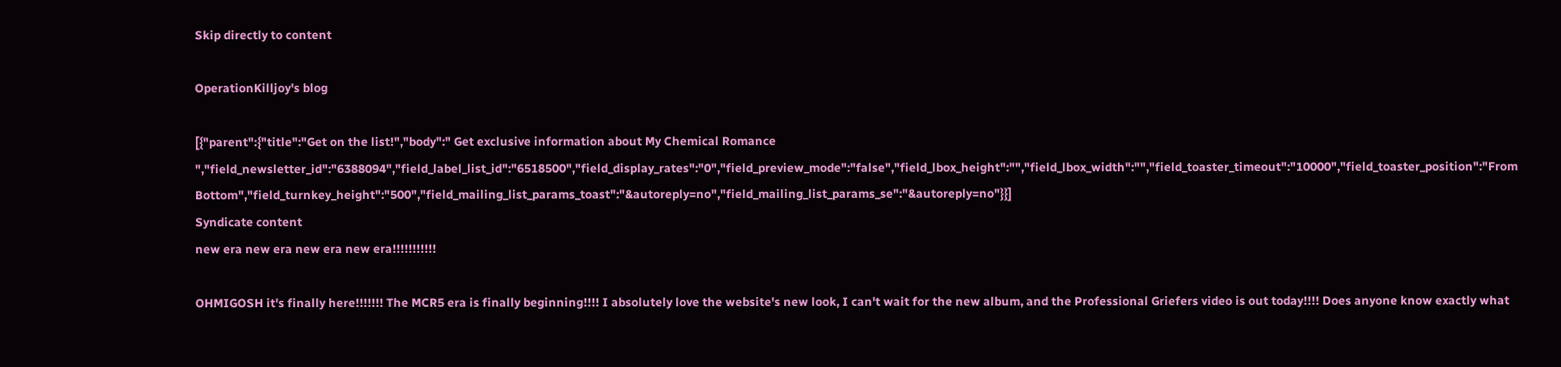Skip directly to content

OperationKilljoy's blog

[{"parent":{"title":"Get on the list!","body":" Get exclusive information about My Chemical Romance ","field_newsletter_id":"6388094","field_label_list_id":"6518500","field_display_rates":"0","field_preview_mode":"false","field_lbox_height":"","field_lbox_width":"","field_toaster_timeout":"10000","field_toaster_position":"From Bottom","field_turnkey_height":"500","field_mailing_list_params_toast":"&autoreply=no","field_mailing_list_params_se":"&autoreply=no"}}]
Syndicate content
new era new era new era new era!!!!!!!!!!!

OHMIGOSH it's finally here!!!!!!! The MCR5 era is finally beginning!!!! I absolutely love the website's new look, I can't wait for the new album, and the Professional Griefers video is out today!!!! Does anyone know exactly what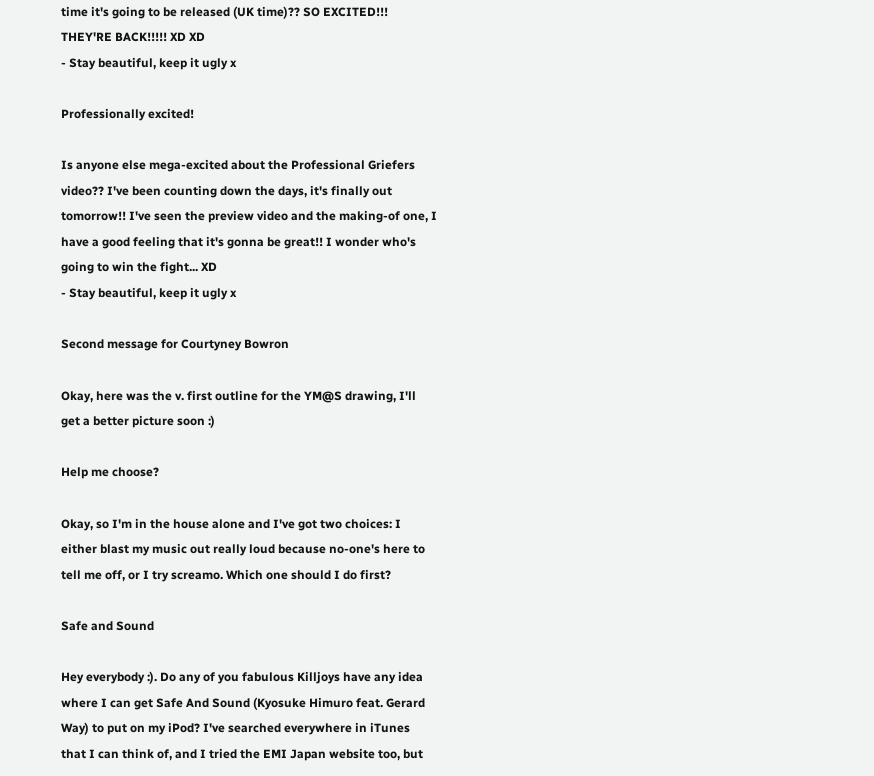time it's going to be released (UK time)?? SO EXCITED!!! THEY'RE BACK!!!!! XD XD
- Stay beautiful, keep it ugly x

Professionally excited!

Is anyone else mega-excited about the Professional Griefers video?? I've been counting down the days, it's finally out tomorrow!! I've seen the preview video and the making-of one, I have a good feeling that it's gonna be great!! I wonder who's going to win the fight... XD
- Stay beautiful, keep it ugly x

Second message for Courtyney Bowron

Okay, here was the v. first outline for the YM@S drawing, I'll get a better picture soon :)

Help me choose?

Okay, so I'm in the house alone and I've got two choices: I either blast my music out really loud because no-one's here to tell me off, or I try screamo. Which one should I do first?

Safe and Sound

Hey everybody :). Do any of you fabulous Killjoys have any idea where I can get Safe And Sound (Kyosuke Himuro feat. Gerard Way) to put on my iPod? I've searched everywhere in iTunes that I can think of, and I tried the EMI Japan website too, but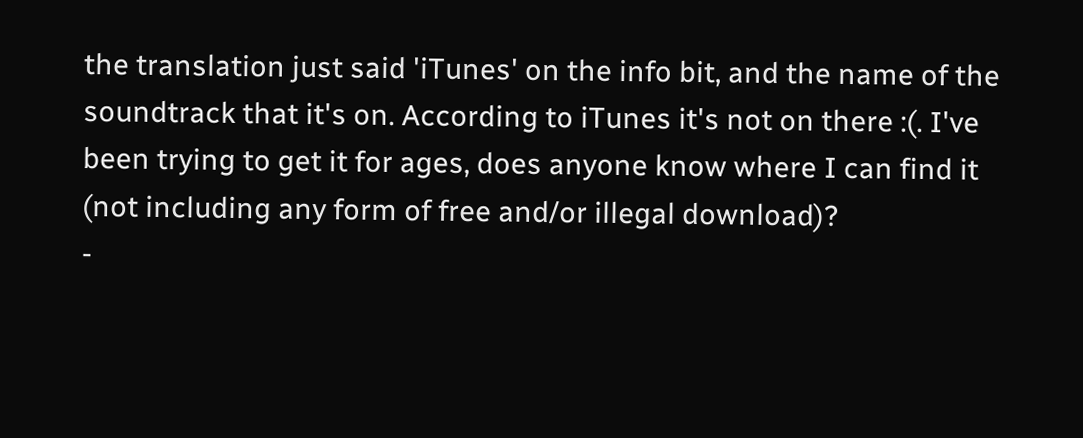the translation just said 'iTunes' on the info bit, and the name of the soundtrack that it's on. According to iTunes it's not on there :(. I've been trying to get it for ages, does anyone know where I can find it (not including any form of free and/or illegal download)?
-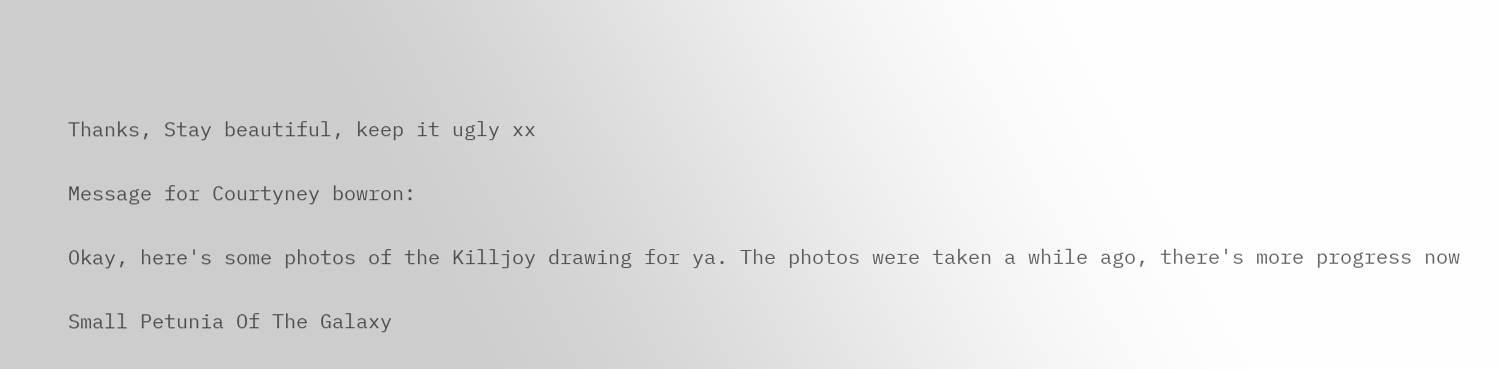Thanks, Stay beautiful, keep it ugly xx

Message for Courtyney bowron:

Okay, here's some photos of the Killjoy drawing for ya. The photos were taken a while ago, there's more progress now

Small Petunia Of The Galaxy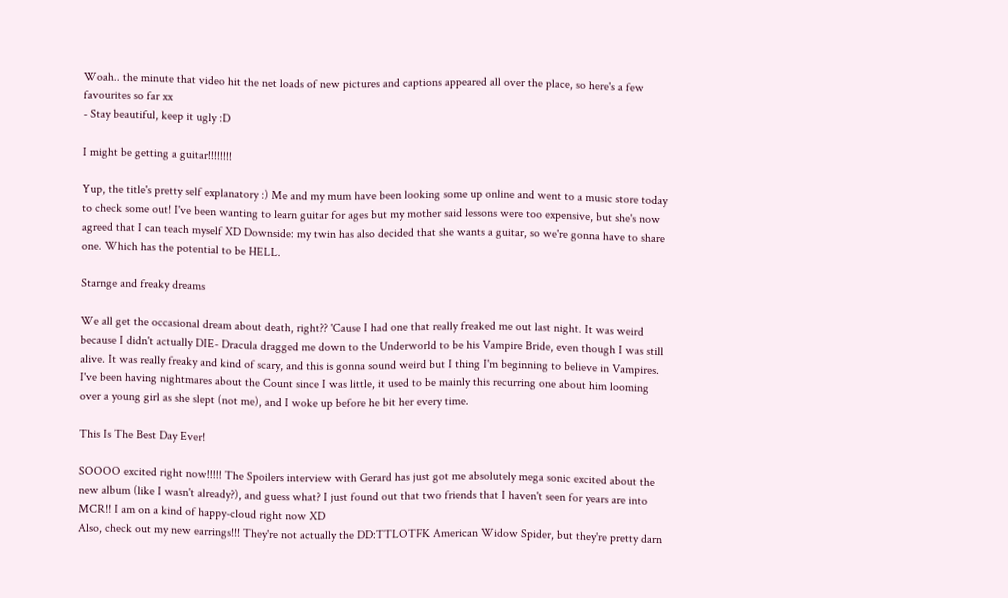Woah.. the minute that video hit the net loads of new pictures and captions appeared all over the place, so here's a few favourites so far xx
- Stay beautiful, keep it ugly :D

I might be getting a guitar!!!!!!!!

Yup, the title's pretty self explanatory :) Me and my mum have been looking some up online and went to a music store today to check some out! I've been wanting to learn guitar for ages but my mother said lessons were too expensive, but she's now agreed that I can teach myself XD Downside: my twin has also decided that she wants a guitar, so we're gonna have to share one. Which has the potential to be HELL.

Starnge and freaky dreams

We all get the occasional dream about death, right?? 'Cause I had one that really freaked me out last night. It was weird because I didn't actually DIE- Dracula dragged me down to the Underworld to be his Vampire Bride, even though I was still alive. It was really freaky and kind of scary, and this is gonna sound weird but I thing I'm beginning to believe in Vampires. I've been having nightmares about the Count since I was little, it used to be mainly this recurring one about him looming over a young girl as she slept (not me), and I woke up before he bit her every time.

This Is The Best Day Ever!

SOOOO excited right now!!!!! The Spoilers interview with Gerard has just got me absolutely mega sonic excited about the new album (like I wasn't already?), and guess what? I just found out that two friends that I haven't seen for years are into MCR!! I am on a kind of happy-cloud right now XD
Also, check out my new earrings!!! They're not actually the DD:TTLOTFK American Widow Spider, but they're pretty darn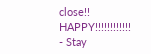close!! HAPPY!!!!!!!!!!!!
- Stay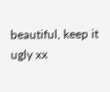beautiful, keep it ugly xx